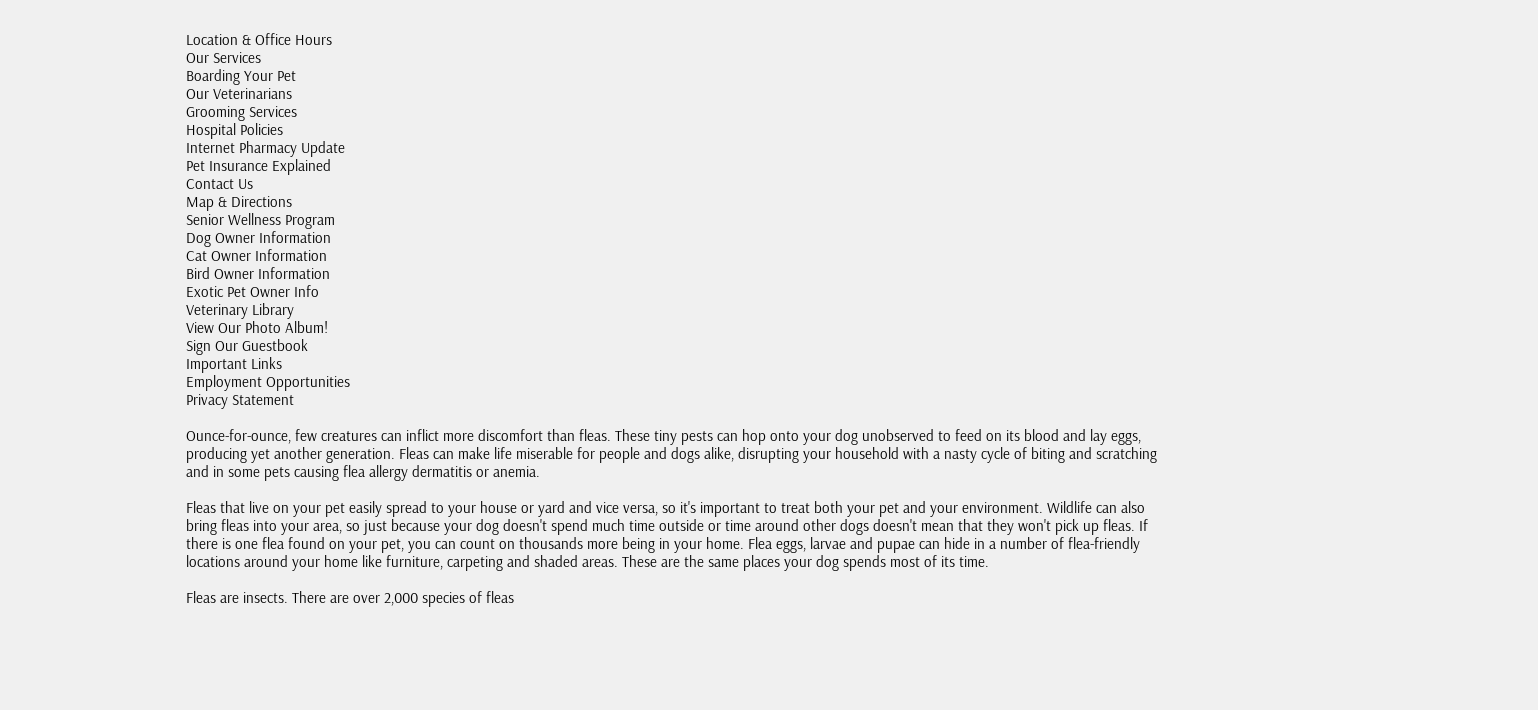Location & Office Hours
Our Services
Boarding Your Pet
Our Veterinarians
Grooming Services
Hospital Policies
Internet Pharmacy Update
Pet Insurance Explained
Contact Us
Map & Directions
Senior Wellness Program
Dog Owner Information
Cat Owner Information
Bird Owner Information
Exotic Pet Owner Info
Veterinary Library
View Our Photo Album!
Sign Our Guestbook
Important Links
Employment Opportunities
Privacy Statement

Ounce-for-ounce, few creatures can inflict more discomfort than fleas. These tiny pests can hop onto your dog unobserved to feed on its blood and lay eggs, producing yet another generation. Fleas can make life miserable for people and dogs alike, disrupting your household with a nasty cycle of biting and scratching and in some pets causing flea allergy dermatitis or anemia.

Fleas that live on your pet easily spread to your house or yard and vice versa, so it's important to treat both your pet and your environment. Wildlife can also bring fleas into your area, so just because your dog doesn't spend much time outside or time around other dogs doesn't mean that they won't pick up fleas. If there is one flea found on your pet, you can count on thousands more being in your home. Flea eggs, larvae and pupae can hide in a number of flea-friendly locations around your home like furniture, carpeting and shaded areas. These are the same places your dog spends most of its time.

Fleas are insects. There are over 2,000 species of fleas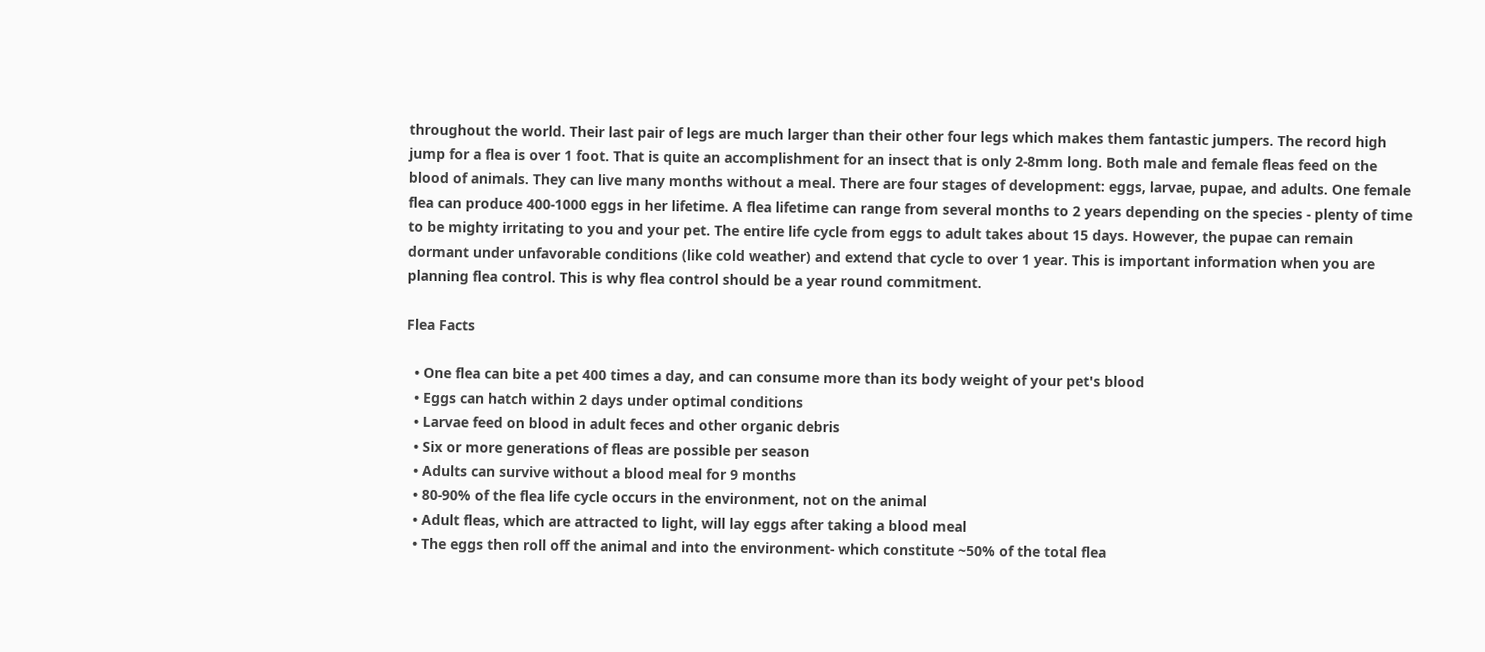throughout the world. Their last pair of legs are much larger than their other four legs which makes them fantastic jumpers. The record high jump for a flea is over 1 foot. That is quite an accomplishment for an insect that is only 2-8mm long. Both male and female fleas feed on the blood of animals. They can live many months without a meal. There are four stages of development: eggs, larvae, pupae, and adults. One female flea can produce 400-1000 eggs in her lifetime. A flea lifetime can range from several months to 2 years depending on the species - plenty of time to be mighty irritating to you and your pet. The entire life cycle from eggs to adult takes about 15 days. However, the pupae can remain dormant under unfavorable conditions (like cold weather) and extend that cycle to over 1 year. This is important information when you are planning flea control. This is why flea control should be a year round commitment.

Flea Facts

  • One flea can bite a pet 400 times a day, and can consume more than its body weight of your pet's blood
  • Eggs can hatch within 2 days under optimal conditions
  • Larvae feed on blood in adult feces and other organic debris
  • Six or more generations of fleas are possible per season
  • Adults can survive without a blood meal for 9 months
  • 80-90% of the flea life cycle occurs in the environment, not on the animal
  • Adult fleas, which are attracted to light, will lay eggs after taking a blood meal
  • The eggs then roll off the animal and into the environment- which constitute ~50% of the total flea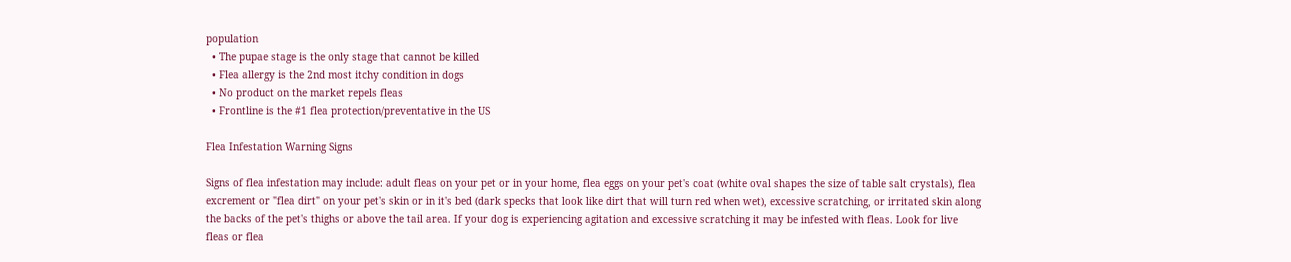population
  • The pupae stage is the only stage that cannot be killed
  • Flea allergy is the 2nd most itchy condition in dogs
  • No product on the market repels fleas
  • Frontline is the #1 flea protection/preventative in the US

Flea Infestation Warning Signs

Signs of flea infestation may include: adult fleas on your pet or in your home, flea eggs on your pet's coat (white oval shapes the size of table salt crystals), flea excrement or "flea dirt" on your pet's skin or in it's bed (dark specks that look like dirt that will turn red when wet), excessive scratching, or irritated skin along the backs of the pet's thighs or above the tail area. If your dog is experiencing agitation and excessive scratching it may be infested with fleas. Look for live fleas or flea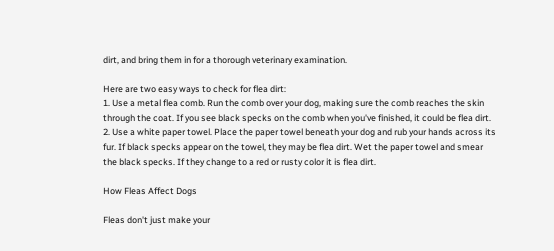dirt, and bring them in for a thorough veterinary examination.

Here are two easy ways to check for flea dirt:
1. Use a metal flea comb. Run the comb over your dog, making sure the comb reaches the skin through the coat. If you see black specks on the comb when you've finished, it could be flea dirt.
2. Use a white paper towel. Place the paper towel beneath your dog and rub your hands across its fur. If black specks appear on the towel, they may be flea dirt. Wet the paper towel and smear the black specks. If they change to a red or rusty color it is flea dirt.

How Fleas Affect Dogs

Fleas don't just make your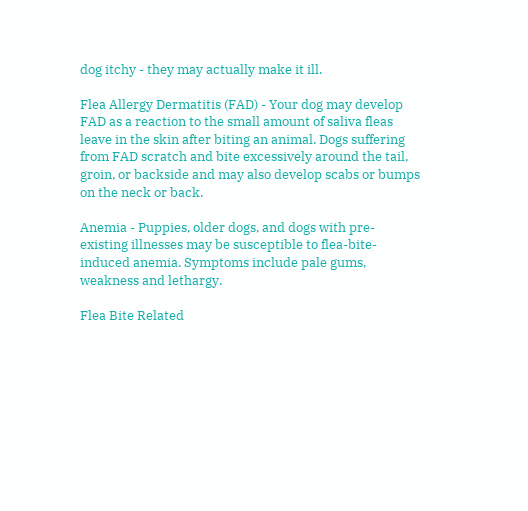dog itchy - they may actually make it ill.

Flea Allergy Dermatitis (FAD) - Your dog may develop FAD as a reaction to the small amount of saliva fleas leave in the skin after biting an animal. Dogs suffering from FAD scratch and bite excessively around the tail, groin, or backside and may also develop scabs or bumps on the neck or back.

Anemia - Puppies, older dogs, and dogs with pre-existing illnesses may be susceptible to flea-bite-induced anemia. Symptoms include pale gums, weakness and lethargy.

Flea Bite Related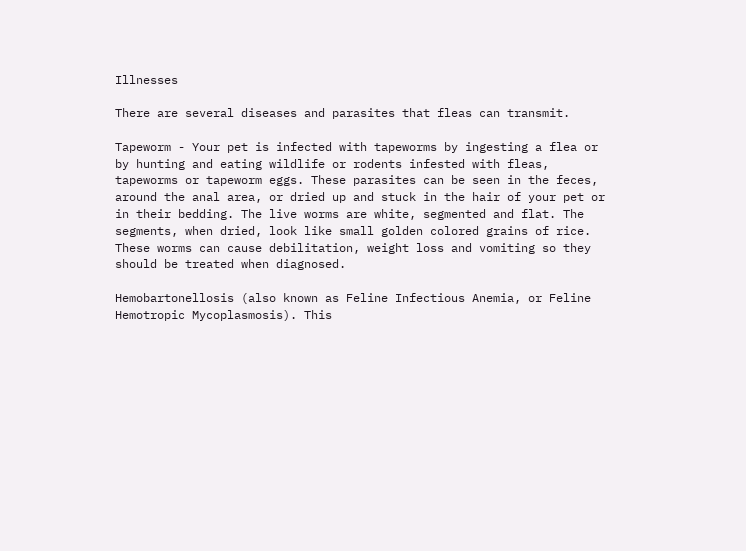Illnesses

There are several diseases and parasites that fleas can transmit.

Tapeworm - Your pet is infected with tapeworms by ingesting a flea or by hunting and eating wildlife or rodents infested with fleas, tapeworms or tapeworm eggs. These parasites can be seen in the feces, around the anal area, or dried up and stuck in the hair of your pet or in their bedding. The live worms are white, segmented and flat. The segments, when dried, look like small golden colored grains of rice. These worms can cause debilitation, weight loss and vomiting so they should be treated when diagnosed.

Hemobartonellosis (also known as Feline Infectious Anemia, or Feline Hemotropic Mycoplasmosis). This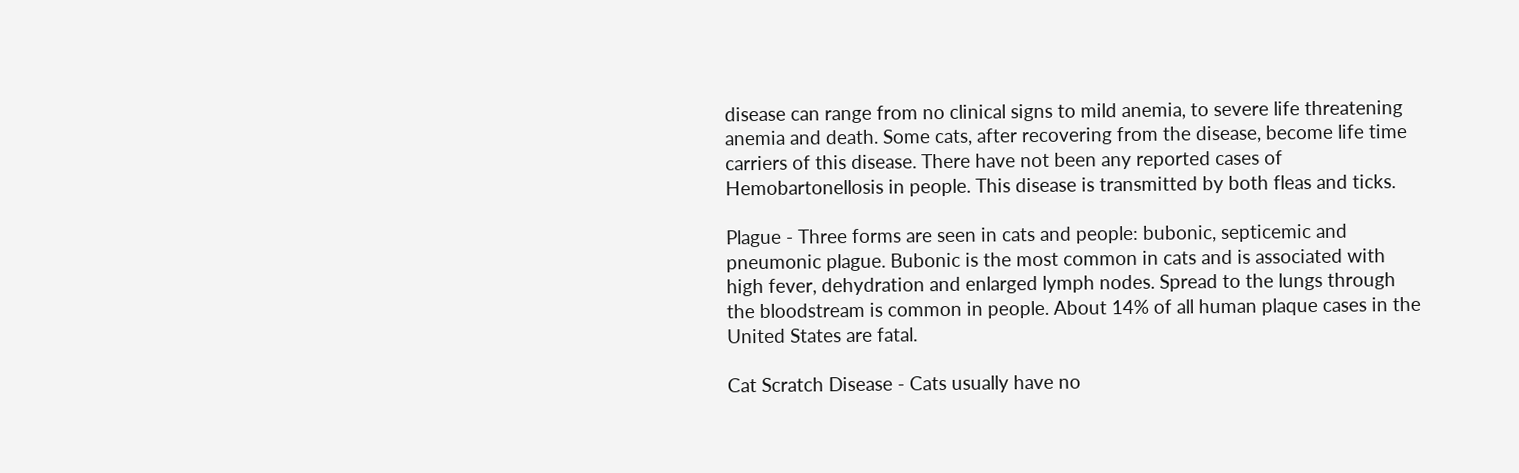disease can range from no clinical signs to mild anemia, to severe life threatening anemia and death. Some cats, after recovering from the disease, become life time carriers of this disease. There have not been any reported cases of Hemobartonellosis in people. This disease is transmitted by both fleas and ticks.

Plague - Three forms are seen in cats and people: bubonic, septicemic and pneumonic plague. Bubonic is the most common in cats and is associated with high fever, dehydration and enlarged lymph nodes. Spread to the lungs through the bloodstream is common in people. About 14% of all human plaque cases in the United States are fatal.

Cat Scratch Disease - Cats usually have no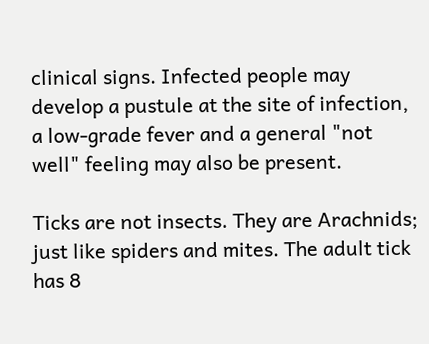clinical signs. Infected people may develop a pustule at the site of infection, a low-grade fever and a general "not well" feeling may also be present.

Ticks are not insects. They are Arachnids; just like spiders and mites. The adult tick has 8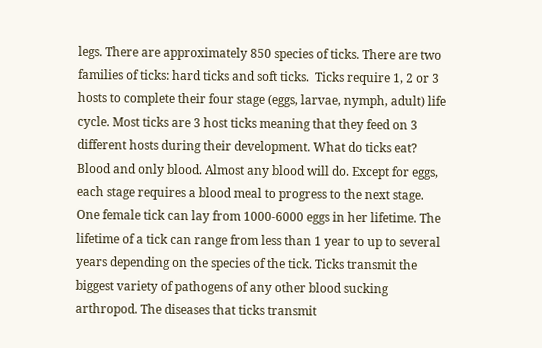legs. There are approximately 850 species of ticks. There are two families of ticks: hard ticks and soft ticks.  Ticks require 1, 2 or 3 hosts to complete their four stage (eggs, larvae, nymph, adult) life cycle. Most ticks are 3 host ticks meaning that they feed on 3 different hosts during their development. What do ticks eat? Blood and only blood. Almost any blood will do. Except for eggs, each stage requires a blood meal to progress to the next stage. One female tick can lay from 1000-6000 eggs in her lifetime. The lifetime of a tick can range from less than 1 year to up to several years depending on the species of the tick. Ticks transmit the biggest variety of pathogens of any other blood sucking arthropod. The diseases that ticks transmit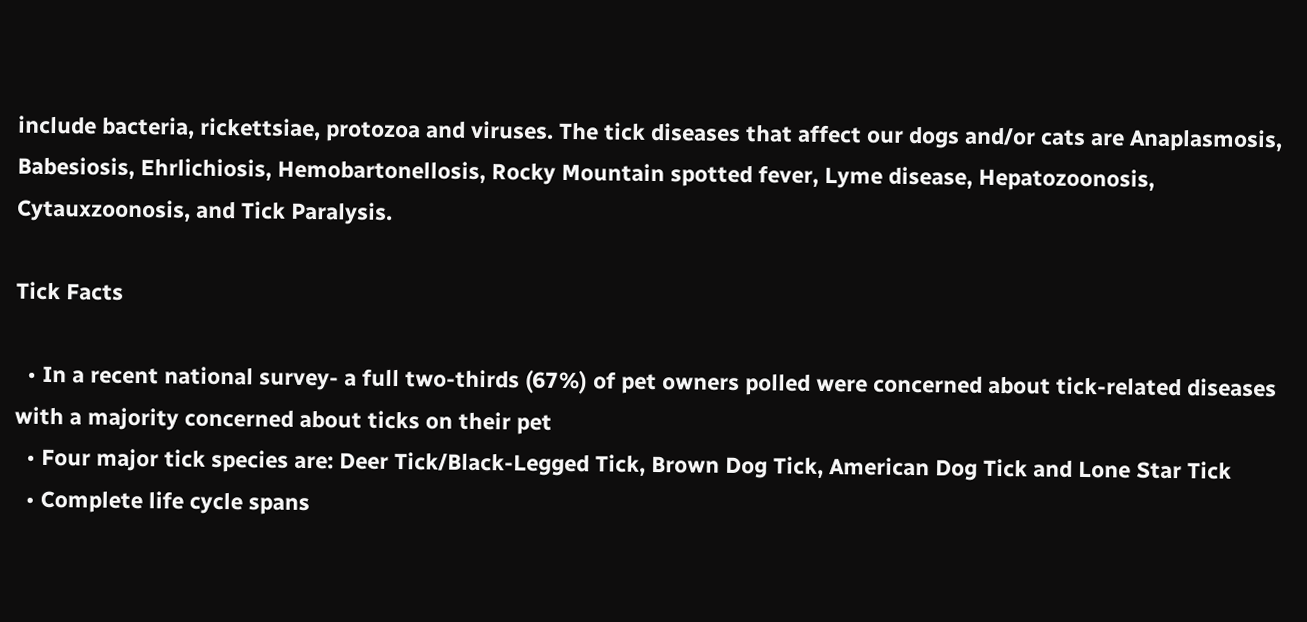include bacteria, rickettsiae, protozoa and viruses. The tick diseases that affect our dogs and/or cats are Anaplasmosis, Babesiosis, Ehrlichiosis, Hemobartonellosis, Rocky Mountain spotted fever, Lyme disease, Hepatozoonosis, Cytauxzoonosis, and Tick Paralysis.

Tick Facts

  • In a recent national survey- a full two-thirds (67%) of pet owners polled were concerned about tick-related diseases with a majority concerned about ticks on their pet
  • Four major tick species are: Deer Tick/Black-Legged Tick, Brown Dog Tick, American Dog Tick and Lone Star Tick
  • Complete life cycle spans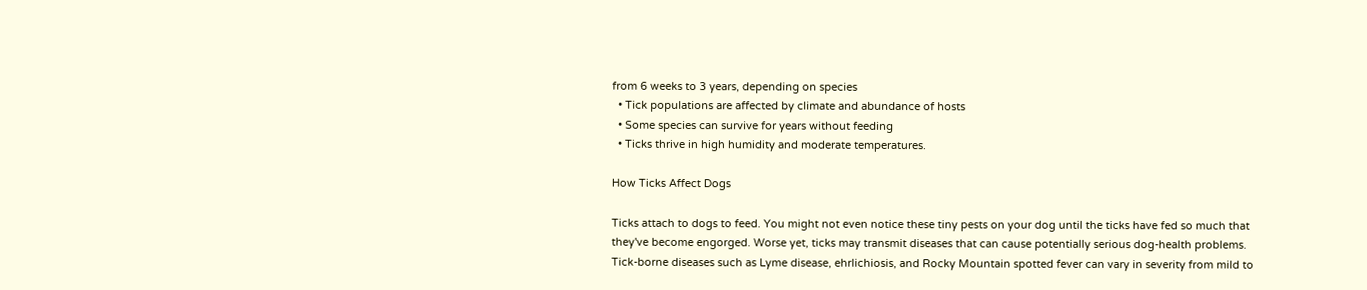from 6 weeks to 3 years, depending on species
  • Tick populations are affected by climate and abundance of hosts
  • Some species can survive for years without feeding
  • Ticks thrive in high humidity and moderate temperatures.

How Ticks Affect Dogs

Ticks attach to dogs to feed. You might not even notice these tiny pests on your dog until the ticks have fed so much that they've become engorged. Worse yet, ticks may transmit diseases that can cause potentially serious dog-health problems. Tick-borne diseases such as Lyme disease, ehrlichiosis, and Rocky Mountain spotted fever can vary in severity from mild to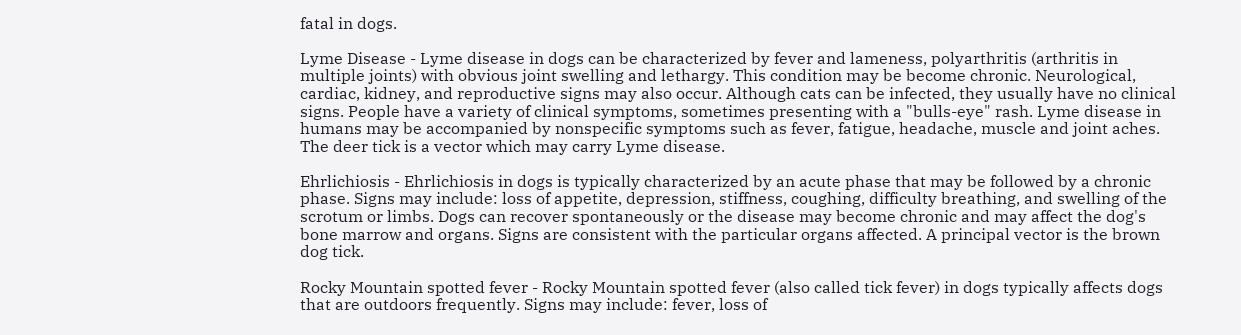fatal in dogs.

Lyme Disease - Lyme disease in dogs can be characterized by fever and lameness, polyarthritis (arthritis in multiple joints) with obvious joint swelling and lethargy. This condition may be become chronic. Neurological, cardiac, kidney, and reproductive signs may also occur. Although cats can be infected, they usually have no clinical signs. People have a variety of clinical symptoms, sometimes presenting with a "bulls-eye" rash. Lyme disease in humans may be accompanied by nonspecific symptoms such as fever, fatigue, headache, muscle and joint aches. The deer tick is a vector which may carry Lyme disease.

Ehrlichiosis - Ehrlichiosis in dogs is typically characterized by an acute phase that may be followed by a chronic phase. Signs may include: loss of appetite, depression, stiffness, coughing, difficulty breathing, and swelling of the scrotum or limbs. Dogs can recover spontaneously or the disease may become chronic and may affect the dog's bone marrow and organs. Signs are consistent with the particular organs affected. A principal vector is the brown dog tick.

Rocky Mountain spotted fever - Rocky Mountain spotted fever (also called tick fever) in dogs typically affects dogs that are outdoors frequently. Signs may include: fever, loss of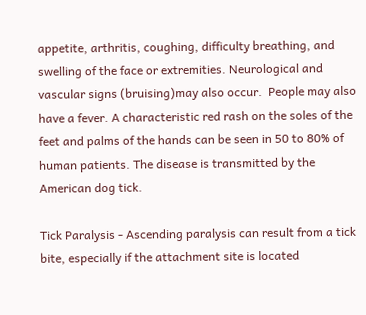appetite, arthritis, coughing, difficulty breathing, and swelling of the face or extremities. Neurological and vascular signs (bruising)may also occur.  People may also have a fever. A characteristic red rash on the soles of the feet and palms of the hands can be seen in 50 to 80% of human patients. The disease is transmitted by the American dog tick.

Tick Paralysis - Ascending paralysis can result from a tick bite, especially if the attachment site is located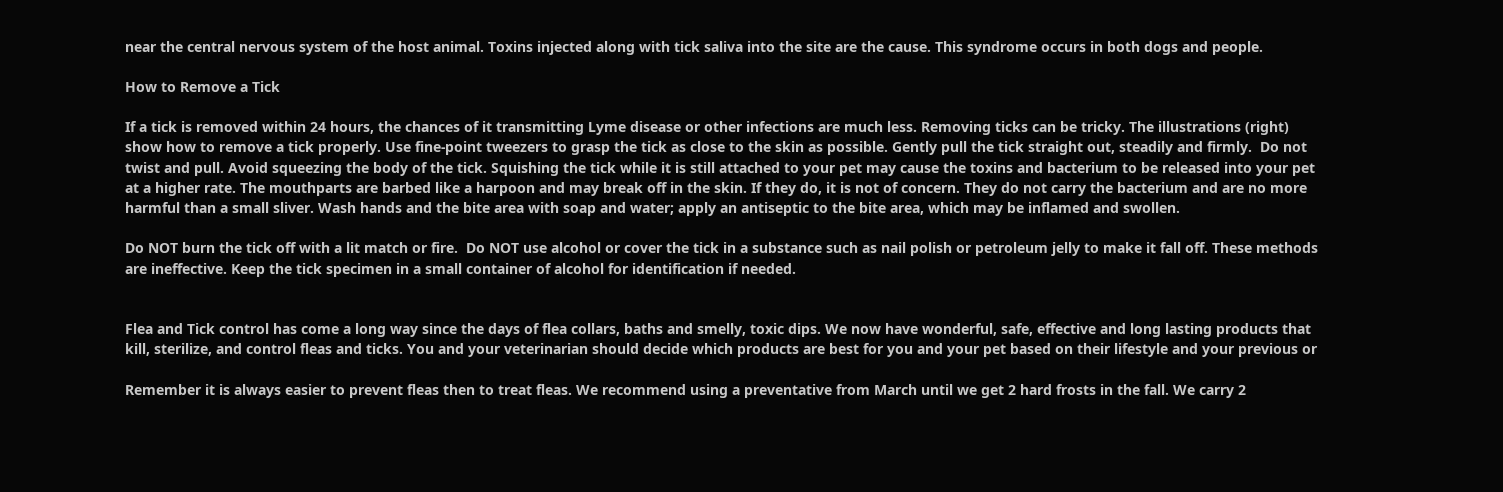near the central nervous system of the host animal. Toxins injected along with tick saliva into the site are the cause. This syndrome occurs in both dogs and people.

How to Remove a Tick

If a tick is removed within 24 hours, the chances of it transmitting Lyme disease or other infections are much less. Removing ticks can be tricky. The illustrations (right) show how to remove a tick properly. Use fine-point tweezers to grasp the tick as close to the skin as possible. Gently pull the tick straight out, steadily and firmly.  Do not twist and pull. Avoid squeezing the body of the tick. Squishing the tick while it is still attached to your pet may cause the toxins and bacterium to be released into your pet at a higher rate. The mouthparts are barbed like a harpoon and may break off in the skin. If they do, it is not of concern. They do not carry the bacterium and are no more harmful than a small sliver. Wash hands and the bite area with soap and water; apply an antiseptic to the bite area, which may be inflamed and swollen.

Do NOT burn the tick off with a lit match or fire.  Do NOT use alcohol or cover the tick in a substance such as nail polish or petroleum jelly to make it fall off. These methods are ineffective. Keep the tick specimen in a small container of alcohol for identification if needed.


Flea and Tick control has come a long way since the days of flea collars, baths and smelly, toxic dips. We now have wonderful, safe, effective and long lasting products that kill, sterilize, and control fleas and ticks. You and your veterinarian should decide which products are best for you and your pet based on their lifestyle and your previous or

Remember it is always easier to prevent fleas then to treat fleas. We recommend using a preventative from March until we get 2 hard frosts in the fall. We carry 2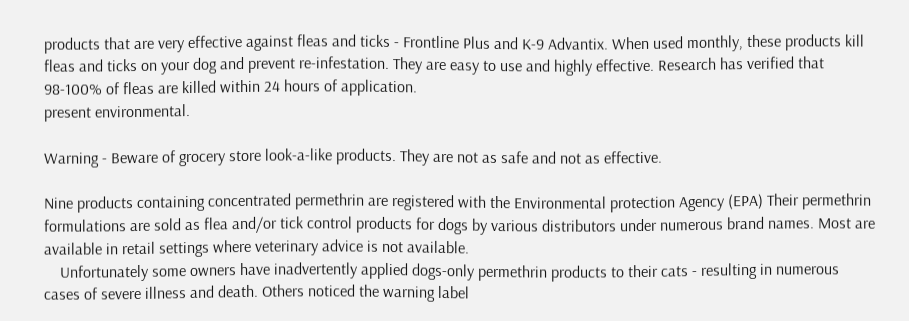products that are very effective against fleas and ticks - Frontline Plus and K-9 Advantix. When used monthly, these products kill fleas and ticks on your dog and prevent re-infestation. They are easy to use and highly effective. Research has verified that 98-100% of fleas are killed within 24 hours of application.
present environmental.

Warning - Beware of grocery store look-a-like products. They are not as safe and not as effective.

Nine products containing concentrated permethrin are registered with the Environmental protection Agency (EPA) Their permethrin formulations are sold as flea and/or tick control products for dogs by various distributors under numerous brand names. Most are available in retail settings where veterinary advice is not available.
    Unfortunately some owners have inadvertently applied dogs-only permethrin products to their cats - resulting in numerous cases of severe illness and death. Others noticed the warning label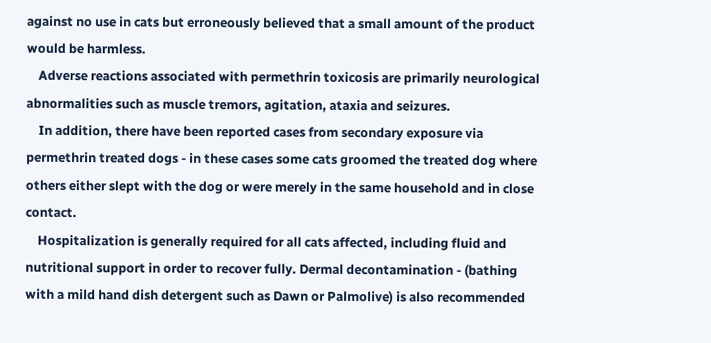against no use in cats but erroneously believed that a small amount of the product would be harmless.
    Adverse reactions associated with permethrin toxicosis are primarily neurological abnormalities such as muscle tremors, agitation, ataxia and seizures.
    In addition, there have been reported cases from secondary exposure via permethrin treated dogs - in these cases some cats groomed the treated dog where others either slept with the dog or were merely in the same household and in close contact.
    Hospitalization is generally required for all cats affected, including fluid and nutritional support in order to recover fully. Dermal decontamination - (bathing with a mild hand dish detergent such as Dawn or Palmolive) is also recommended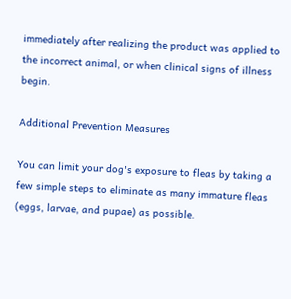immediately after realizing the product was applied to the incorrect animal, or when clinical signs of illness begin.

Additional Prevention Measures

You can limit your dog's exposure to fleas by taking a few simple steps to eliminate as many immature fleas (eggs, larvae, and pupae) as possible.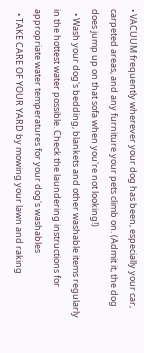• VACUUM frequently wherever your dog has been, especially your car, carpeted areas, and any furniture your pets climb on. (Admit it, the dog does jump up on that sofa when you're not looking!)
  • Wash your dog's bedding, blankets and other washable items regularly in the hottest water possible. Check the laundering instructions for appropriate water temperatures for your dog's washables
  • TAKE CARE OF YOUR YARD by mowing your lawn and raking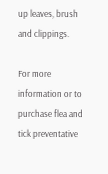up leaves, brush and clippings.

For more information or to purchase flea and tick preventative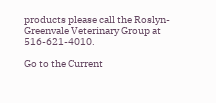products please call the Roslyn-Greenvale Veterinary Group at 516-621-4010.

Go to the Current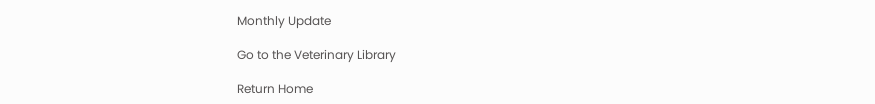Monthly Update

Go to the Veterinary Library

Return Home